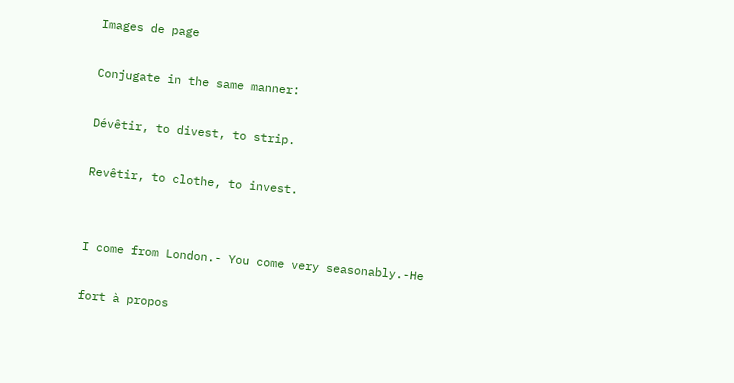Images de page

Conjugate in the same manner:

Dévêtir, to divest, to strip.

Revêtir, to clothe, to invest.


I come from London.- You come very seasonably.-He

fort à propos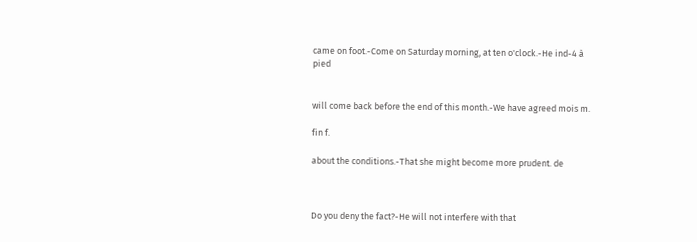came on foot.-Come on Saturday morning, at ten o'clock.-He ind-4 à pied


will come back before the end of this month.-We have agreed mois m.

fin f.

about the conditions.-That she might become more prudent. de



Do you deny the fact?-He will not interfere with that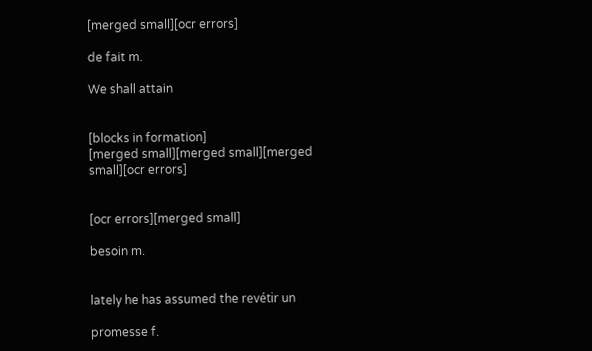[merged small][ocr errors]

de fait m.

We shall attain


[blocks in formation]
[merged small][merged small][merged small][ocr errors]


[ocr errors][merged small]

besoin m.


lately he has assumed the revétir un

promesse f.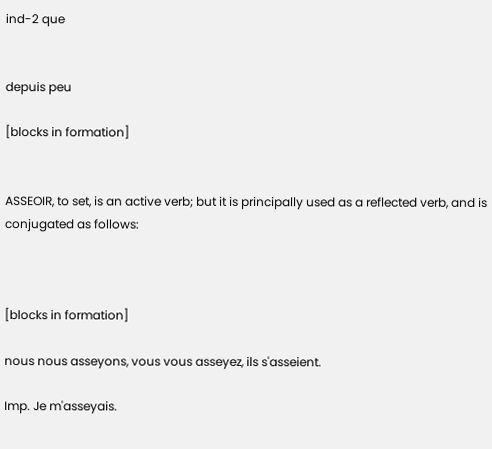ind-2 que


depuis peu

[blocks in formation]


ASSEOIR, to set, is an active verb; but it is principally used as a reflected verb, and is conjugated as follows:



[blocks in formation]

nous nous asseyons, vous vous asseyez, ils s'asseient.

Imp. Je m'asseyais.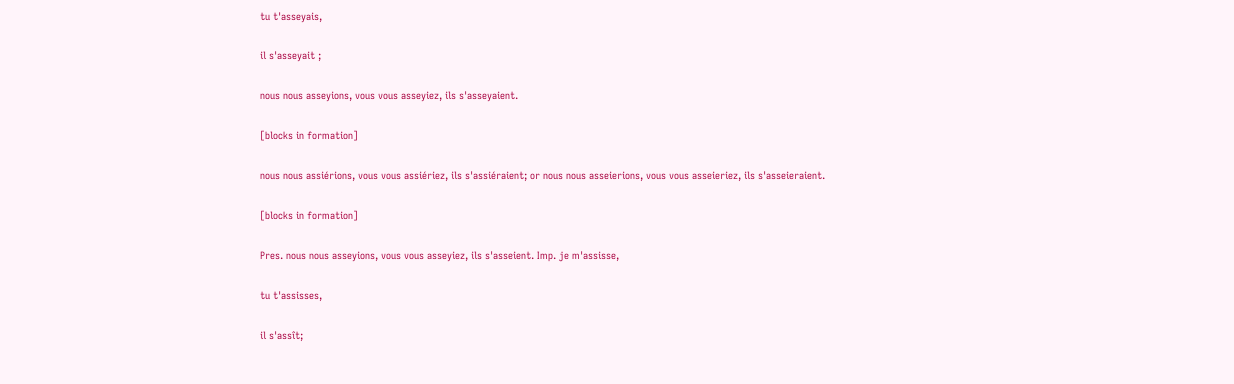tu t'asseyais,

il s'asseyait ;

nous nous asseyions, vous vous asseyiez, ils s'asseyaient.

[blocks in formation]

nous nous assiérions, vous vous assiériez, ils s'assiéraient; or nous nous asseierions, vous vous asseieriez, ils s'asseieraient.

[blocks in formation]

Pres. nous nous asseyions, vous vous asseyiez, ils s'asseient. Imp. je m'assisse,

tu t'assisses,

il s'assît;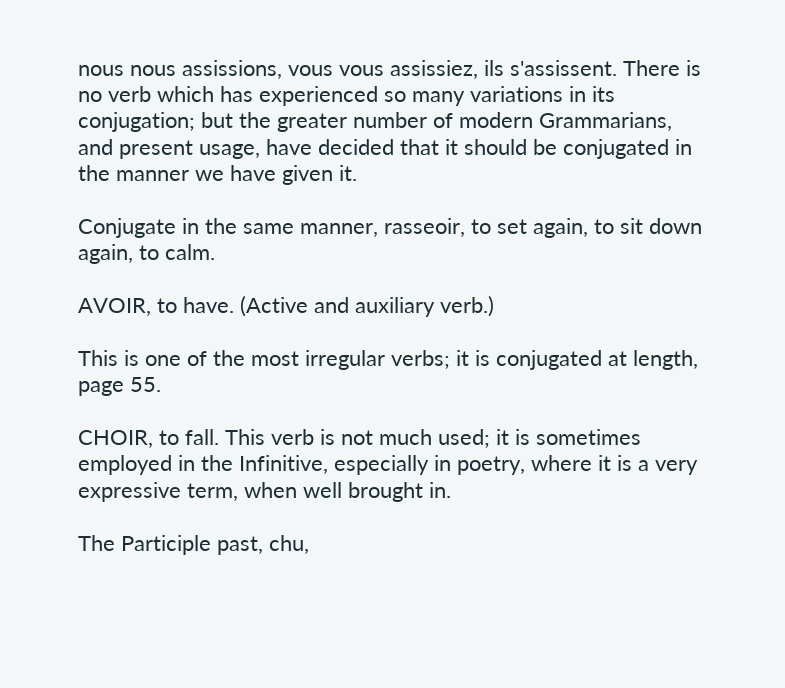nous nous assissions, vous vous assissiez, ils s'assissent. There is no verb which has experienced so many variations in its conjugation; but the greater number of modern Grammarians, and present usage, have decided that it should be conjugated in the manner we have given it.

Conjugate in the same manner, rasseoir, to set again, to sit down again, to calm.

AVOIR, to have. (Active and auxiliary verb.)

This is one of the most irregular verbs; it is conjugated at length, page 55.

CHOIR, to fall. This verb is not much used; it is sometimes employed in the Infinitive, especially in poetry, where it is a very expressive term, when well brought in.

The Participle past, chu,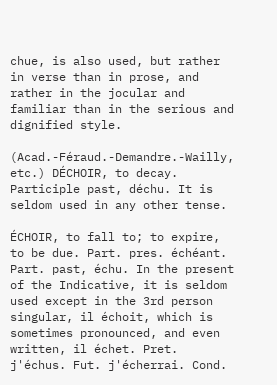chue, is also used, but rather in verse than in prose, and rather in the jocular and familiar than in the serious and dignified style.

(Acad.-Féraud.-Demandre.-Wailly, etc.) DÉCHOIR, to decay. Participle past, déchu. It is seldom used in any other tense.

ÉCHOIR, to fall to; to expire, to be due. Part. pres. échéant. Part. past, échu. In the present of the Indicative, it is seldom used except in the 3rd person singular, il échoit, which is sometimes pronounced, and even written, il échet. Pret. j'échus. Fut. j'écherrai. Cond.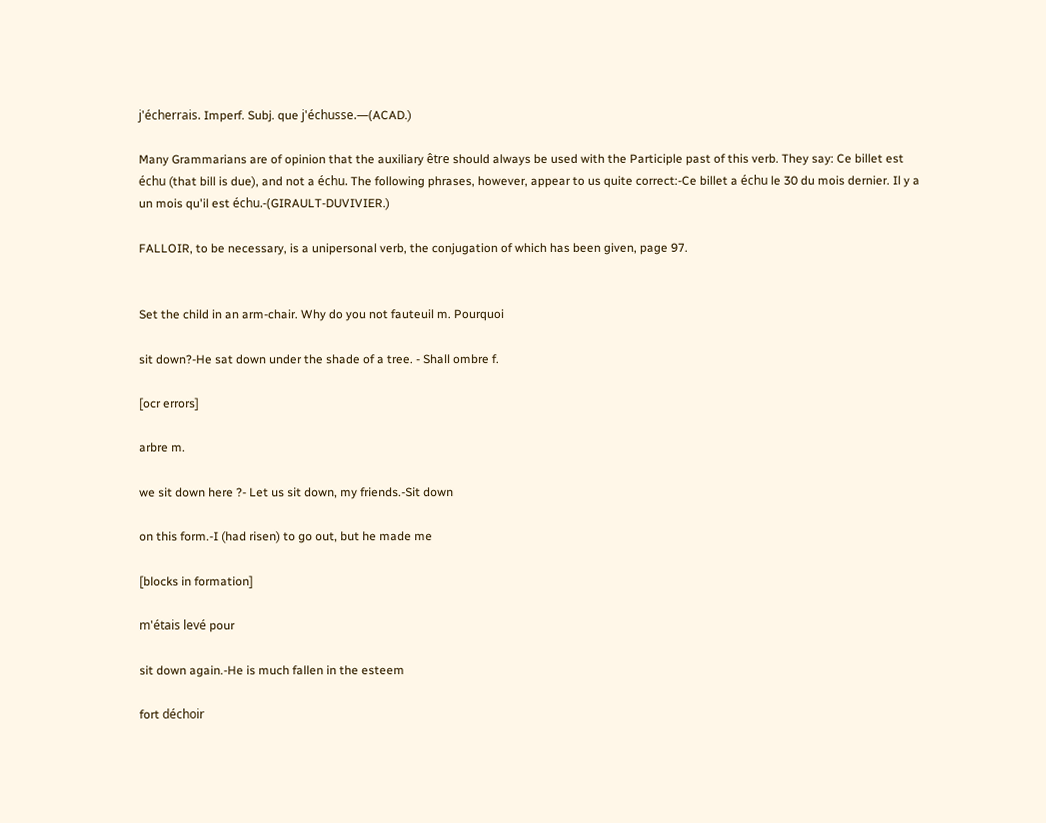j'écherrais. Imperf. Subj. que j'échusse.—(ACAD.)

Many Grammarians are of opinion that the auxiliary être should always be used with the Participle past of this verb. They say: Ce billet est échu (that bill is due), and not a échu. The following phrases, however, appear to us quite correct:-Ce billet a échu le 30 du mois dernier. Il y a un mois qu'il est échu.-(GIRAULT-DUVIVIER.)

FALLOIR, to be necessary, is a unipersonal verb, the conjugation of which has been given, page 97.


Set the child in an arm-chair. Why do you not fauteuil m. Pourquoi

sit down?-He sat down under the shade of a tree. - Shall ombre f.

[ocr errors]

arbre m.

we sit down here ?- Let us sit down, my friends.-Sit down

on this form.-I (had risen) to go out, but he made me

[blocks in formation]

m'étais levé pour

sit down again.-He is much fallen in the esteem

fort déchoir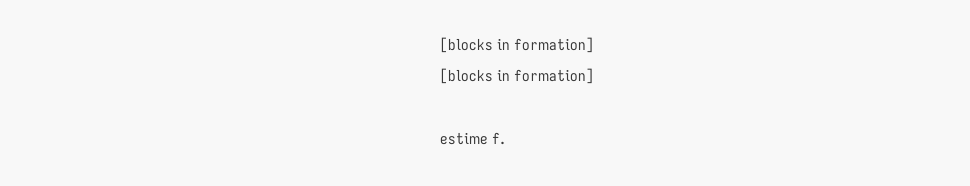[blocks in formation]
[blocks in formation]

estime f.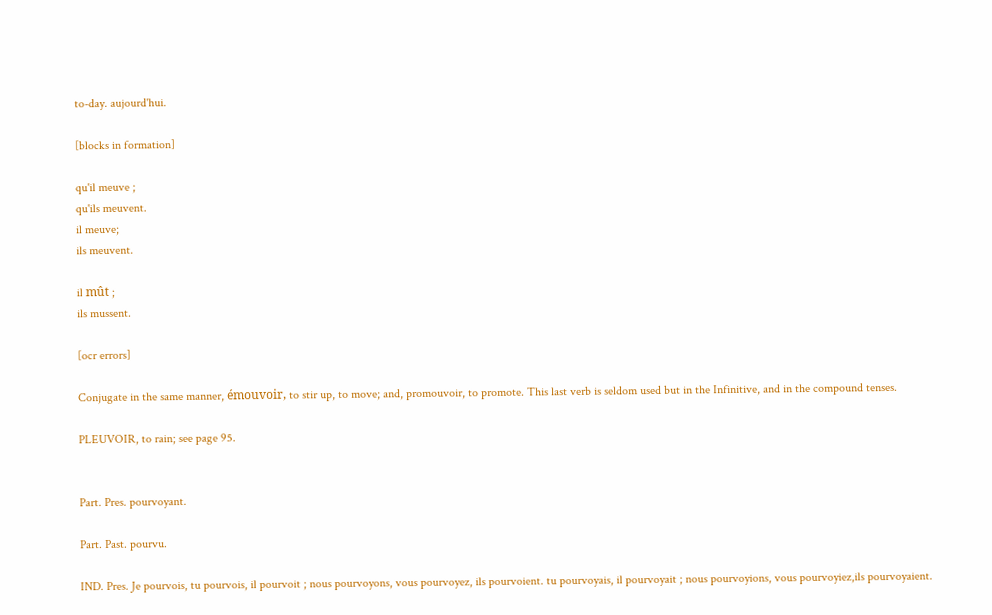to-day. aujourd'hui.

[blocks in formation]

qu'il meuve ;
qu'ils meuvent.
il meuve;
ils meuvent.

il mût ;
ils mussent.

[ocr errors]

Conjugate in the same manner, émouvoir, to stir up, to move; and, promouvoir, to promote. This last verb is seldom used but in the Infinitive, and in the compound tenses.

PLEUVOIR, to rain; see page 95.


Part. Pres. pourvoyant.

Part. Past. pourvu.

IND. Pres. Je pourvois, tu pourvois, il pourvoit ; nous pourvoyons, vous pourvoyez, ils pourvoient. tu pourvoyais, il pourvoyait ; nous pourvoyions, vous pourvoyiez,ils pourvoyaient.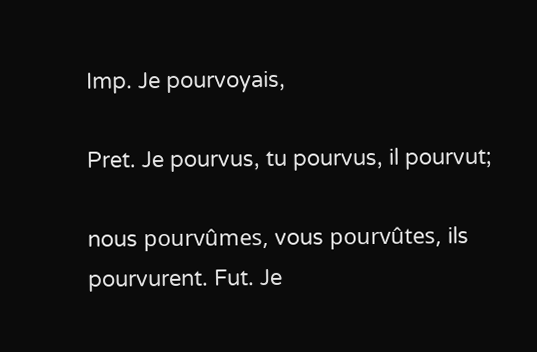Imp. Je pourvoyais,

Pret. Je pourvus, tu pourvus, il pourvut;

nous pourvûmes, vous pourvûtes, ils pourvurent. Fut. Je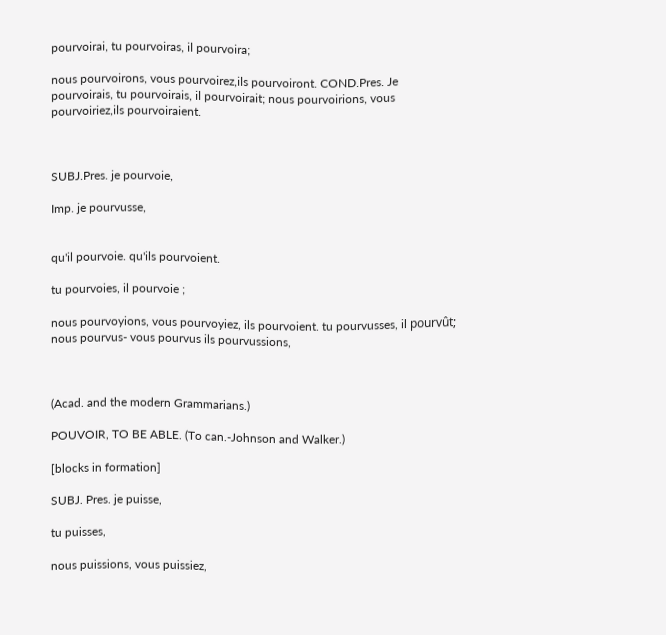pourvoirai, tu pourvoiras, il pourvoira;

nous pourvoirons, vous pourvoirez,ils pourvoiront. COND.Pres. Je pourvoirais, tu pourvoirais, il pourvoirait; nous pourvoirions, vous pourvoiriez,ils pourvoiraient.



SUBJ.Pres. je pourvoie,

Imp. je pourvusse,


qu'il pourvoie. qu'ils pourvoient.

tu pourvoies, il pourvoie ;

nous pourvoyions, vous pourvoyiez, ils pourvoient. tu pourvusses, il pourvût; nous pourvus- vous pourvus ils pourvussions,



(Acad. and the modern Grammarians.)

POUVOIR, TO BE ABLE. (To can.-Johnson and Walker.)

[blocks in formation]

SUBJ. Pres. je puisse,

tu puisses,

nous puissions, vous puissiez,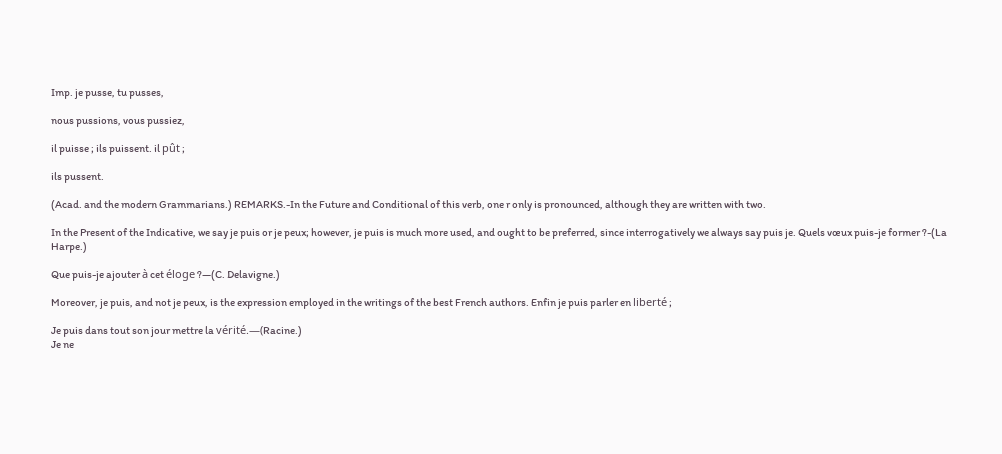Imp. je pusse, tu pusses,

nous pussions, vous pussiez,

il puisse ; ils puissent. il pût ;

ils pussent.

(Acad. and the modern Grammarians.) REMARKS.-In the Future and Conditional of this verb, one r only is pronounced, although they are written with two.

In the Present of the Indicative, we say je puis or je peux; however, je puis is much more used, and ought to be preferred, since interrogatively we always say puis je. Quels vœux puis-je former ?-(La Harpe.)

Que puis-je ajouter à cet éloge ?—(C. Delavigne.)

Moreover, je puis, and not je peux, is the expression employed in the writings of the best French authors. Enfin je puis parler en liberté ;

Je puis dans tout son jour mettre la vérité.—(Racine.)
Je ne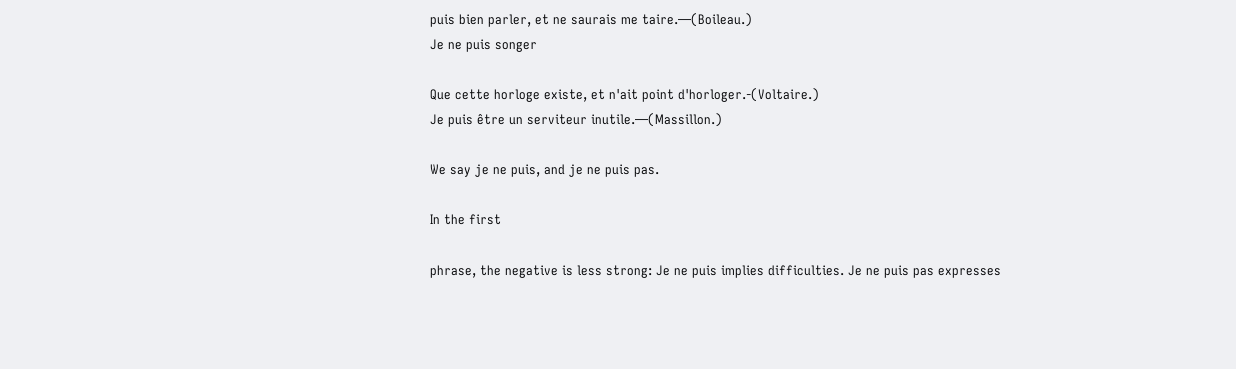puis bien parler, et ne saurais me taire.—(Boileau.)
Je ne puis songer

Que cette horloge existe, et n'ait point d'horloger.-(Voltaire.)
Je puis être un serviteur inutile.—(Massillon.)

We say je ne puis, and je ne puis pas.

In the first

phrase, the negative is less strong: Je ne puis implies difficulties. Je ne puis pas expresses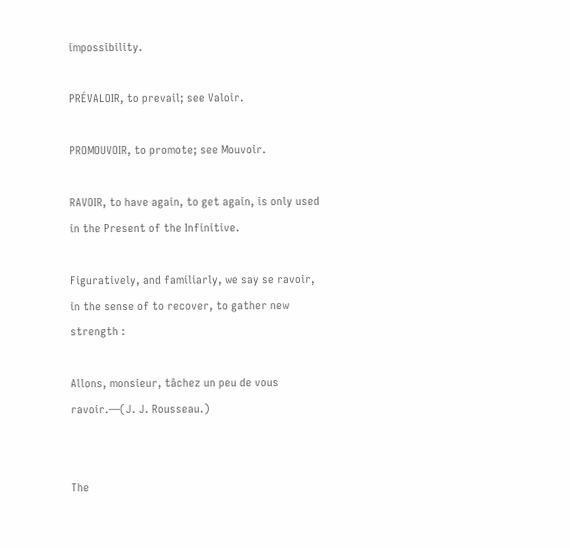impossibility.

PRÉVALOIR, to prevail; see Valoir.

PROMOUVOIR, to promote; see Mouvoir.

RAVOIR, to have again, to get again, is only used in the Present of the Infinitive.

Figuratively, and familiarly, we say se ravoir, in the sense of to recover, to gather new strength :

Allons, monsieur, tâchez un peu de vous ravoir.—(J. J. Rousseau.)


The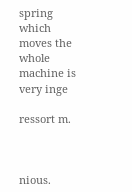spring which moves the whole machine is very inge

ressort m.



nious.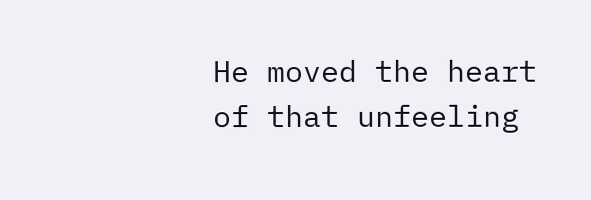He moved the heart of that unfeeling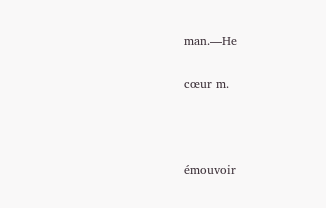man.—He

cœur m.



émouvoir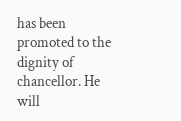has been promoted to the dignity of chancellor. He will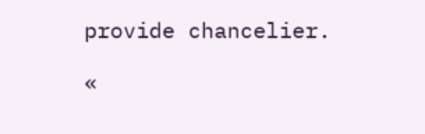provide chancelier.

«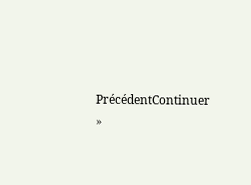PrécédentContinuer »